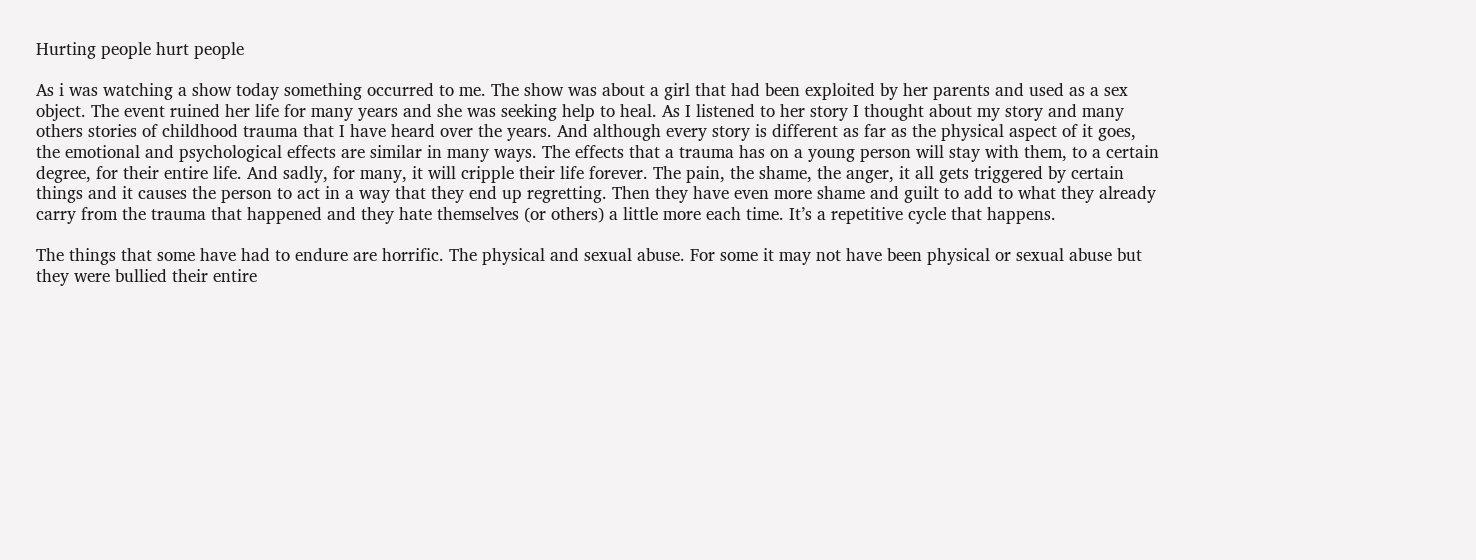Hurting people hurt people

As i was watching a show today something occurred to me. The show was about a girl that had been exploited by her parents and used as a sex object. The event ruined her life for many years and she was seeking help to heal. As I listened to her story I thought about my story and many others stories of childhood trauma that I have heard over the years. And although every story is different as far as the physical aspect of it goes, the emotional and psychological effects are similar in many ways. The effects that a trauma has on a young person will stay with them, to a certain degree, for their entire life. And sadly, for many, it will cripple their life forever. The pain, the shame, the anger, it all gets triggered by certain things and it causes the person to act in a way that they end up regretting. Then they have even more shame and guilt to add to what they already carry from the trauma that happened and they hate themselves (or others) a little more each time. It’s a repetitive cycle that happens.

The things that some have had to endure are horrific. The physical and sexual abuse. For some it may not have been physical or sexual abuse but they were bullied their entire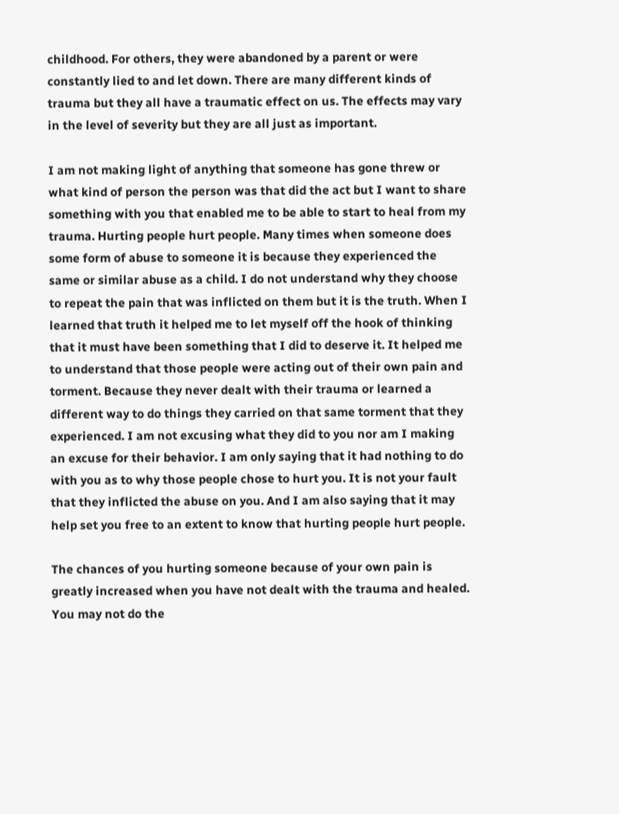childhood. For others, they were abandoned by a parent or were constantly lied to and let down. There are many different kinds of trauma but they all have a traumatic effect on us. The effects may vary in the level of severity but they are all just as important.

I am not making light of anything that someone has gone threw or what kind of person the person was that did the act but I want to share something with you that enabled me to be able to start to heal from my trauma. Hurting people hurt people. Many times when someone does some form of abuse to someone it is because they experienced the same or similar abuse as a child. I do not understand why they choose to repeat the pain that was inflicted on them but it is the truth. When I learned that truth it helped me to let myself off the hook of thinking that it must have been something that I did to deserve it. It helped me to understand that those people were acting out of their own pain and torment. Because they never dealt with their trauma or learned a different way to do things they carried on that same torment that they experienced. I am not excusing what they did to you nor am I making an excuse for their behavior. I am only saying that it had nothing to do with you as to why those people chose to hurt you. It is not your fault that they inflicted the abuse on you. And I am also saying that it may help set you free to an extent to know that hurting people hurt people.

The chances of you hurting someone because of your own pain is greatly increased when you have not dealt with the trauma and healed. You may not do the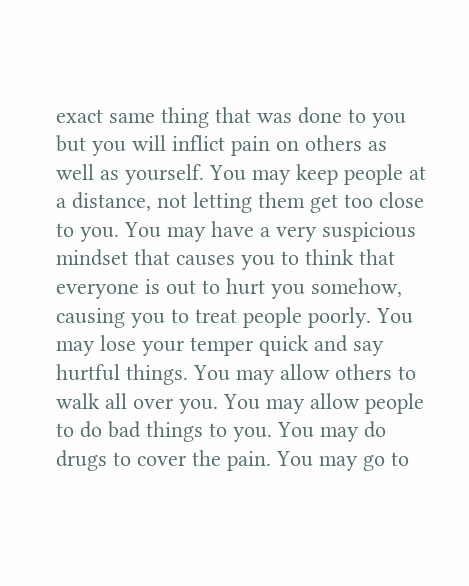exact same thing that was done to you but you will inflict pain on others as well as yourself. You may keep people at a distance, not letting them get too close to you. You may have a very suspicious mindset that causes you to think that everyone is out to hurt you somehow, causing you to treat people poorly. You may lose your temper quick and say hurtful things. You may allow others to walk all over you. You may allow people to do bad things to you. You may do drugs to cover the pain. You may go to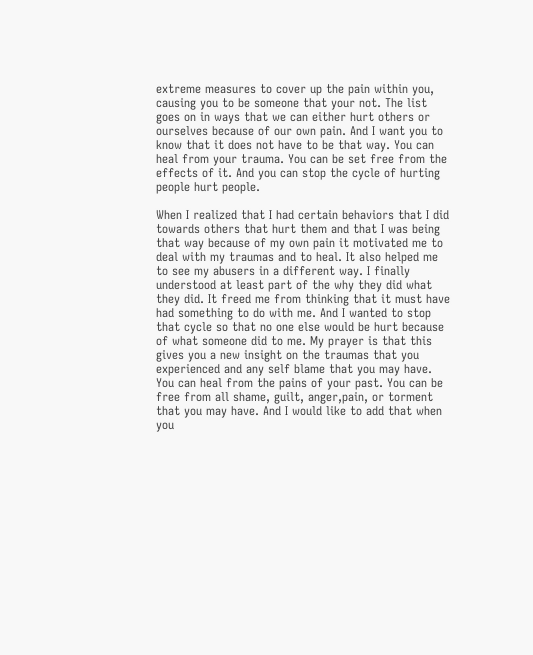extreme measures to cover up the pain within you, causing you to be someone that your not. The list goes on in ways that we can either hurt others or ourselves because of our own pain. And I want you to know that it does not have to be that way. You can heal from your trauma. You can be set free from the effects of it. And you can stop the cycle of hurting people hurt people.

When I realized that I had certain behaviors that I did towards others that hurt them and that I was being that way because of my own pain it motivated me to deal with my traumas and to heal. It also helped me to see my abusers in a different way. I finally understood at least part of the why they did what they did. It freed me from thinking that it must have had something to do with me. And I wanted to stop that cycle so that no one else would be hurt because of what someone did to me. My prayer is that this gives you a new insight on the traumas that you experienced and any self blame that you may have. You can heal from the pains of your past. You can be free from all shame, guilt, anger,pain, or torment that you may have. And I would like to add that when you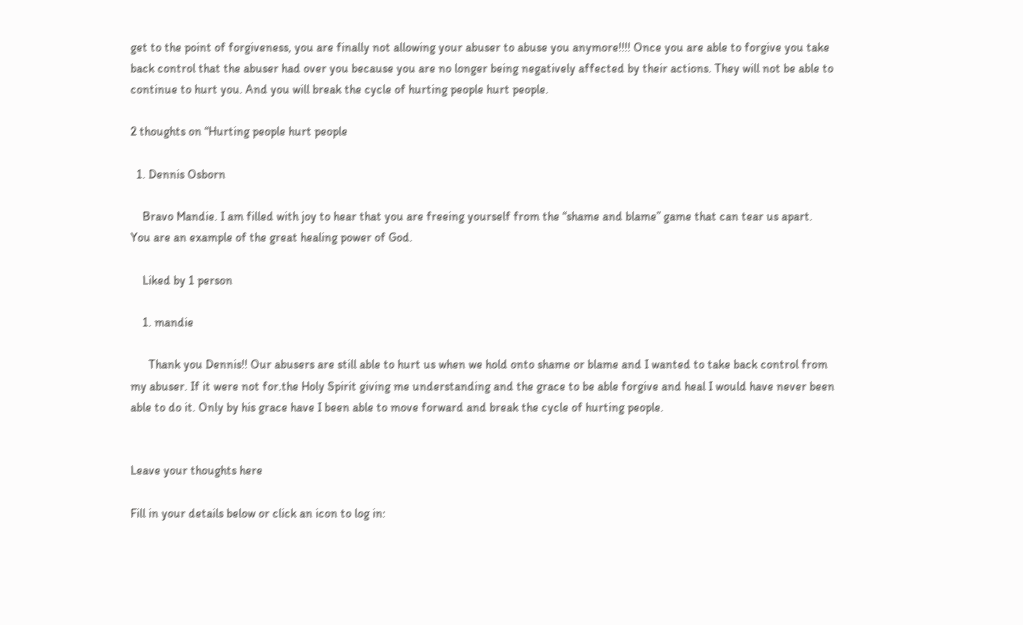get to the point of forgiveness, you are finally not allowing your abuser to abuse you anymore!!!! Once you are able to forgive you take back control that the abuser had over you because you are no longer being negatively affected by their actions. They will not be able to continue to hurt you. And you will break the cycle of hurting people hurt people.

2 thoughts on “Hurting people hurt people

  1. Dennis Osborn

    Bravo Mandie. I am filled with joy to hear that you are freeing yourself from the “shame and blame” game that can tear us apart. You are an example of the great healing power of God.

    Liked by 1 person

    1. mandie

      Thank you Dennis!! Our abusers are still able to hurt us when we hold onto shame or blame and I wanted to take back control from my abuser. If it were not for.the Holy Spirit giving me understanding and the grace to be able forgive and heal I would have never been able to do it. Only by his grace have I been able to move forward and break the cycle of hurting people.


Leave your thoughts here

Fill in your details below or click an icon to log in: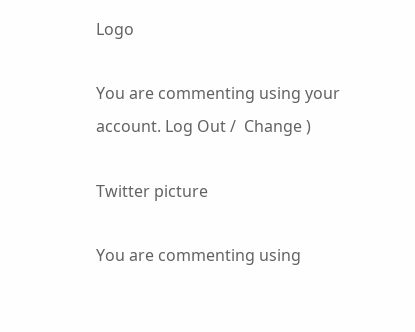Logo

You are commenting using your account. Log Out /  Change )

Twitter picture

You are commenting using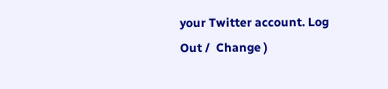your Twitter account. Log Out /  Change )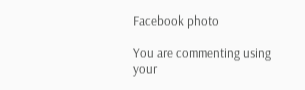Facebook photo

You are commenting using your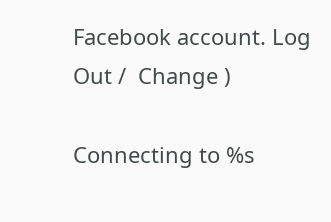Facebook account. Log Out /  Change )

Connecting to %s